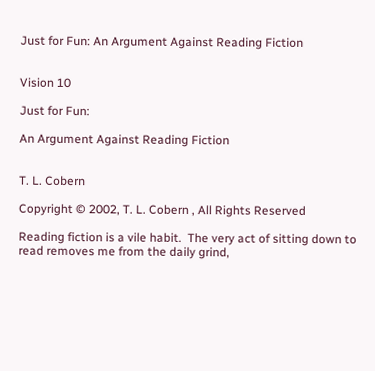Just for Fun: An Argument Against Reading Fiction


Vision 10

Just for Fun:

An Argument Against Reading Fiction


T. L. Cobern

Copyright © 2002, T. L. Cobern , All Rights Reserved

Reading fiction is a vile habit.  The very act of sitting down to read removes me from the daily grind,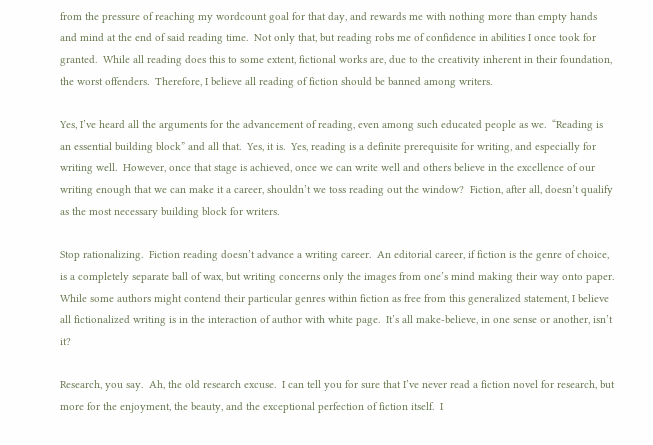from the pressure of reaching my wordcount goal for that day, and rewards me with nothing more than empty hands and mind at the end of said reading time.  Not only that, but reading robs me of confidence in abilities I once took for granted.  While all reading does this to some extent, fictional works are, due to the creativity inherent in their foundation, the worst offenders.  Therefore, I believe all reading of fiction should be banned among writers.

Yes, I’ve heard all the arguments for the advancement of reading, even among such educated people as we.  “Reading is an essential building block” and all that.  Yes, it is.  Yes, reading is a definite prerequisite for writing, and especially for writing well.  However, once that stage is achieved, once we can write well and others believe in the excellence of our writing enough that we can make it a career, shouldn’t we toss reading out the window?  Fiction, after all, doesn’t qualify as the most necessary building block for writers.

Stop rationalizing.  Fiction reading doesn’t advance a writing career.  An editorial career, if fiction is the genre of choice, is a completely separate ball of wax, but writing concerns only the images from one’s mind making their way onto paper.  While some authors might contend their particular genres within fiction as free from this generalized statement, I believe all fictionalized writing is in the interaction of author with white page.  It’s all make-believe, in one sense or another, isn’t it?

Research, you say.  Ah, the old research excuse.  I can tell you for sure that I’ve never read a fiction novel for research, but more for the enjoyment, the beauty, and the exceptional perfection of fiction itself.  I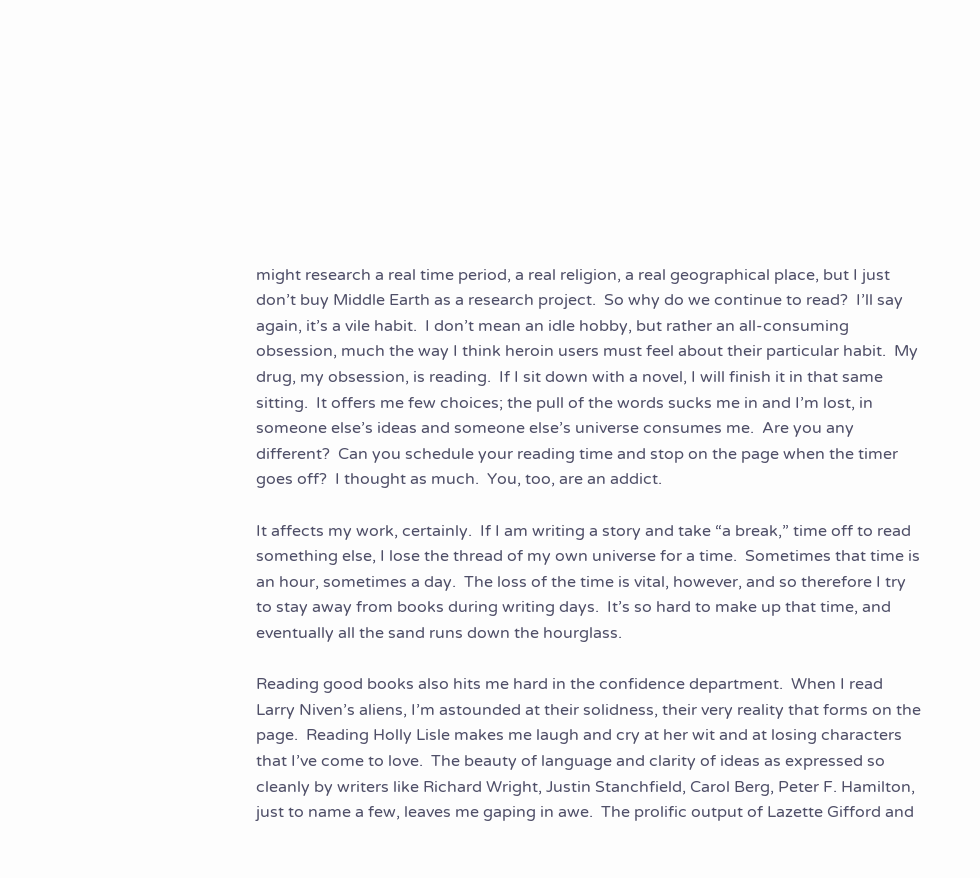might research a real time period, a real religion, a real geographical place, but I just don’t buy Middle Earth as a research project.  So why do we continue to read?  I’ll say again, it’s a vile habit.  I don’t mean an idle hobby, but rather an all-consuming obsession, much the way I think heroin users must feel about their particular habit.  My drug, my obsession, is reading.  If I sit down with a novel, I will finish it in that same sitting.  It offers me few choices; the pull of the words sucks me in and I’m lost, in someone else’s ideas and someone else’s universe consumes me.  Are you any different?  Can you schedule your reading time and stop on the page when the timer goes off?  I thought as much.  You, too, are an addict.

It affects my work, certainly.  If I am writing a story and take “a break,” time off to read something else, I lose the thread of my own universe for a time.  Sometimes that time is an hour, sometimes a day.  The loss of the time is vital, however, and so therefore I try to stay away from books during writing days.  It’s so hard to make up that time, and eventually all the sand runs down the hourglass.

Reading good books also hits me hard in the confidence department.  When I read Larry Niven’s aliens, I’m astounded at their solidness, their very reality that forms on the page.  Reading Holly Lisle makes me laugh and cry at her wit and at losing characters that I’ve come to love.  The beauty of language and clarity of ideas as expressed so cleanly by writers like Richard Wright, Justin Stanchfield, Carol Berg, Peter F. Hamilton, just to name a few, leaves me gaping in awe.  The prolific output of Lazette Gifford and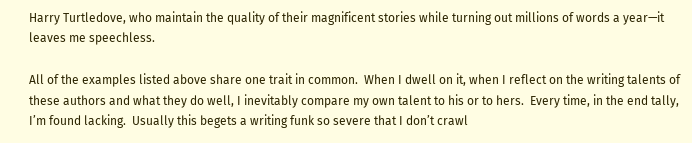Harry Turtledove, who maintain the quality of their magnificent stories while turning out millions of words a year—it leaves me speechless.

All of the examples listed above share one trait in common.  When I dwell on it, when I reflect on the writing talents of these authors and what they do well, I inevitably compare my own talent to his or to hers.  Every time, in the end tally, I’m found lacking.  Usually this begets a writing funk so severe that I don’t crawl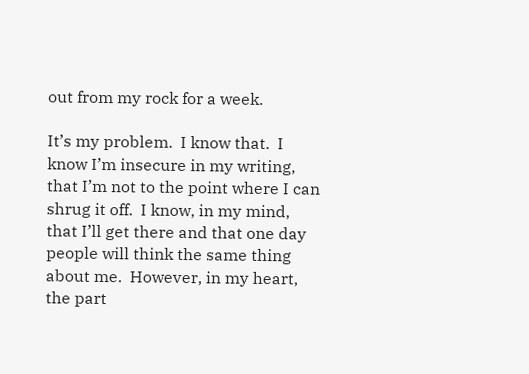out from my rock for a week.

It’s my problem.  I know that.  I know I’m insecure in my writing, that I’m not to the point where I can shrug it off.  I know, in my mind, that I’ll get there and that one day people will think the same thing about me.  However, in my heart, the part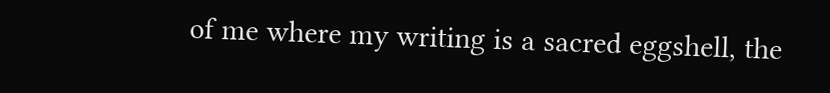of me where my writing is a sacred eggshell, the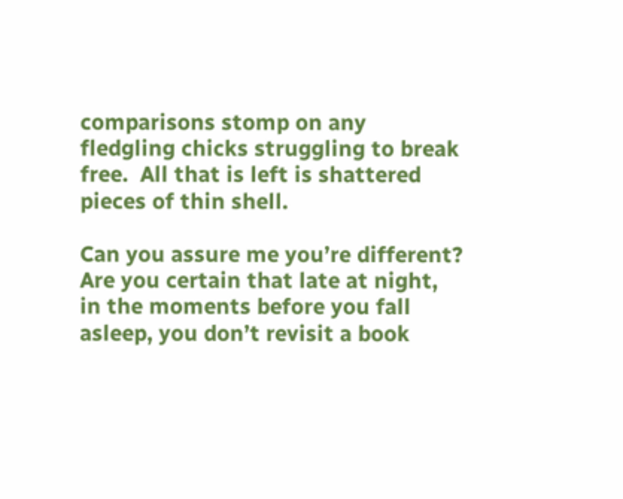comparisons stomp on any fledgling chicks struggling to break free.  All that is left is shattered pieces of thin shell.

Can you assure me you’re different?  Are you certain that late at night, in the moments before you fall asleep, you don’t revisit a book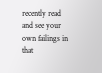recently read and see your own failings in that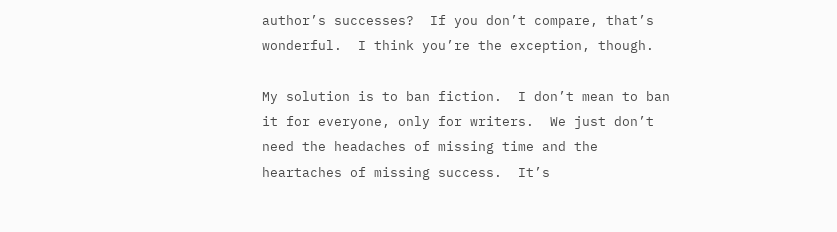author’s successes?  If you don’t compare, that’s wonderful.  I think you’re the exception, though.

My solution is to ban fiction.  I don’t mean to ban it for everyone, only for writers.  We just don’t need the headaches of missing time and the heartaches of missing success.  It’s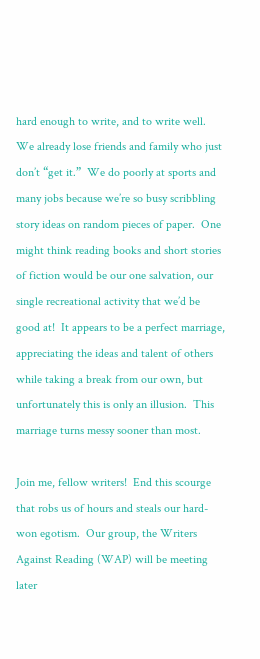hard enough to write, and to write well.  We already lose friends and family who just don’t “get it.”  We do poorly at sports and many jobs because we’re so busy scribbling story ideas on random pieces of paper.  One might think reading books and short stories of fiction would be our one salvation, our single recreational activity that we’d be good at!  It appears to be a perfect marriage, appreciating the ideas and talent of others while taking a break from our own, but unfortunately this is only an illusion.  This marriage turns messy sooner than most.

Join me, fellow writers!  End this scourge that robs us of hours and steals our hard-won egotism.  Our group, the Writers Against Reading (WAP) will be meeting later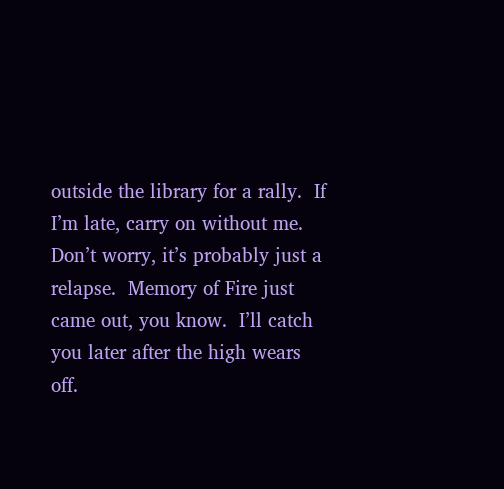outside the library for a rally.  If I’m late, carry on without me.  Don’t worry, it’s probably just a relapse.  Memory of Fire just came out, you know.  I’ll catch you later after the high wears off.